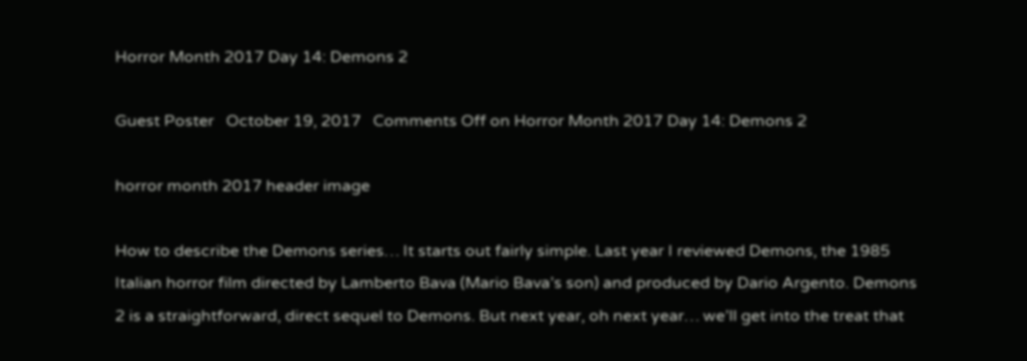Horror Month 2017 Day 14: Demons 2

Guest Poster   October 19, 2017   Comments Off on Horror Month 2017 Day 14: Demons 2

horror month 2017 header image

How to describe the Demons series… It starts out fairly simple. Last year I reviewed Demons, the 1985 Italian horror film directed by Lamberto Bava (Mario Bava’s son) and produced by Dario Argento. Demons 2 is a straightforward, direct sequel to Demons. But next year, oh next year… we’ll get into the treat that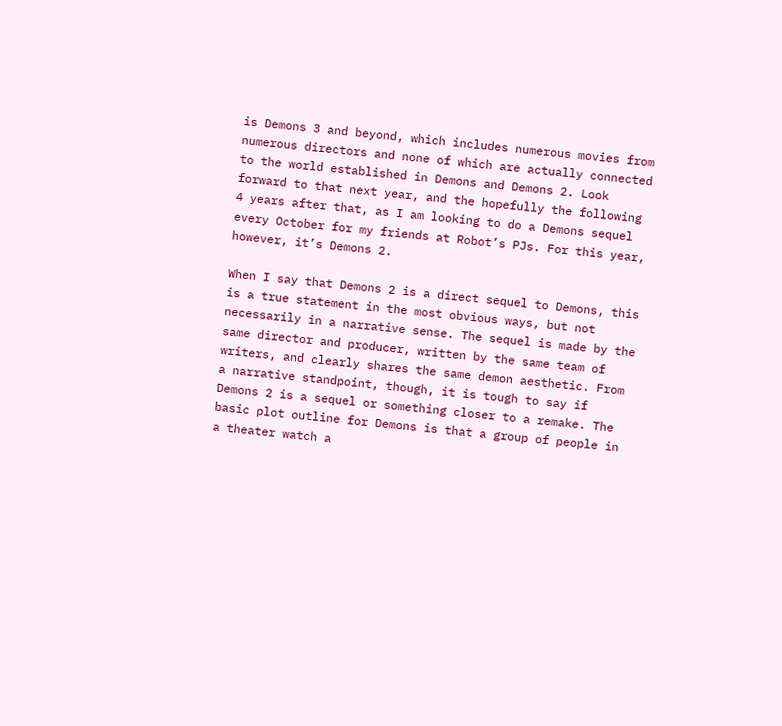is Demons 3 and beyond, which includes numerous movies from numerous directors and none of which are actually connected to the world established in Demons and Demons 2. Look forward to that next year, and the hopefully the following 4 years after that, as I am looking to do a Demons sequel every October for my friends at Robot’s PJs. For this year, however, it’s Demons 2.

When I say that Demons 2 is a direct sequel to Demons, this is a true statement in the most obvious ways, but not necessarily in a narrative sense. The sequel is made by the same director and producer, written by the same team of writers, and clearly shares the same demon aesthetic. From a narrative standpoint, though, it is tough to say if Demons 2 is a sequel or something closer to a remake. The basic plot outline for Demons is that a group of people in a theater watch a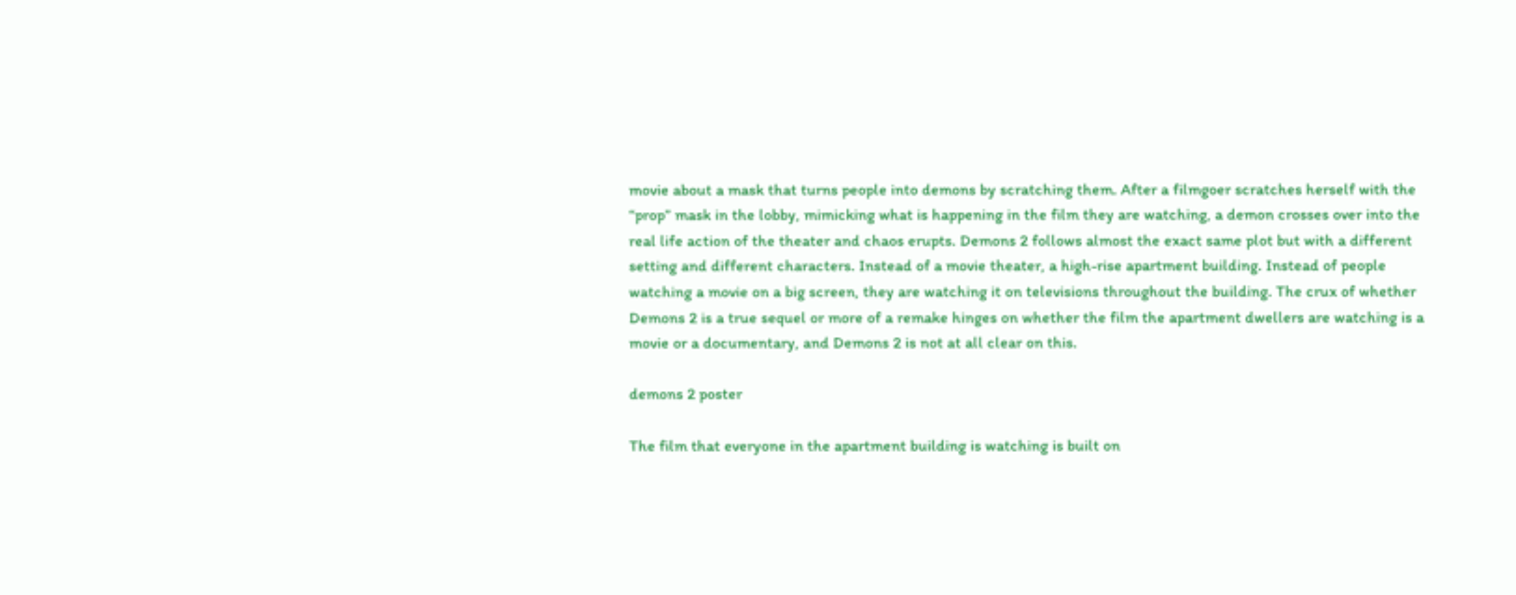movie about a mask that turns people into demons by scratching them. After a filmgoer scratches herself with the “prop” mask in the lobby, mimicking what is happening in the film they are watching, a demon crosses over into the real life action of the theater and chaos erupts. Demons 2 follows almost the exact same plot but with a different setting and different characters. Instead of a movie theater, a high-rise apartment building. Instead of people watching a movie on a big screen, they are watching it on televisions throughout the building. The crux of whether Demons 2 is a true sequel or more of a remake hinges on whether the film the apartment dwellers are watching is a movie or a documentary, and Demons 2 is not at all clear on this.

demons 2 poster

The film that everyone in the apartment building is watching is built on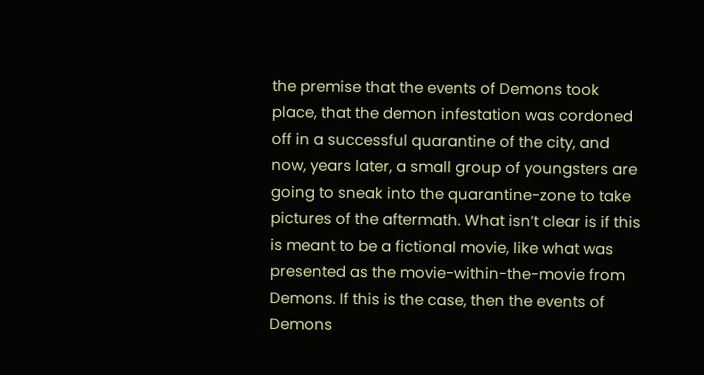the premise that the events of Demons took place, that the demon infestation was cordoned off in a successful quarantine of the city, and now, years later, a small group of youngsters are going to sneak into the quarantine-zone to take pictures of the aftermath. What isn’t clear is if this is meant to be a fictional movie, like what was presented as the movie-within-the-movie from Demons. If this is the case, then the events of Demons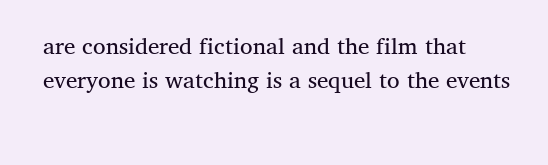are considered fictional and the film that everyone is watching is a sequel to the events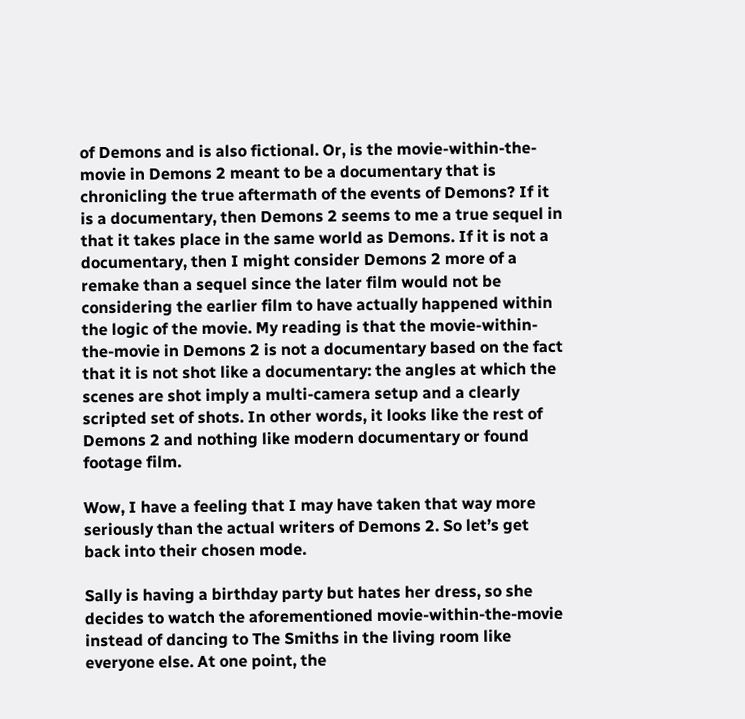of Demons and is also fictional. Or, is the movie-within-the-movie in Demons 2 meant to be a documentary that is chronicling the true aftermath of the events of Demons? If it is a documentary, then Demons 2 seems to me a true sequel in that it takes place in the same world as Demons. If it is not a documentary, then I might consider Demons 2 more of a remake than a sequel since the later film would not be considering the earlier film to have actually happened within the logic of the movie. My reading is that the movie-within-the-movie in Demons 2 is not a documentary based on the fact that it is not shot like a documentary: the angles at which the scenes are shot imply a multi-camera setup and a clearly scripted set of shots. In other words, it looks like the rest of Demons 2 and nothing like modern documentary or found footage film.

Wow, I have a feeling that I may have taken that way more seriously than the actual writers of Demons 2. So let’s get back into their chosen mode.

Sally is having a birthday party but hates her dress, so she decides to watch the aforementioned movie-within-the-movie instead of dancing to The Smiths in the living room like everyone else. At one point, the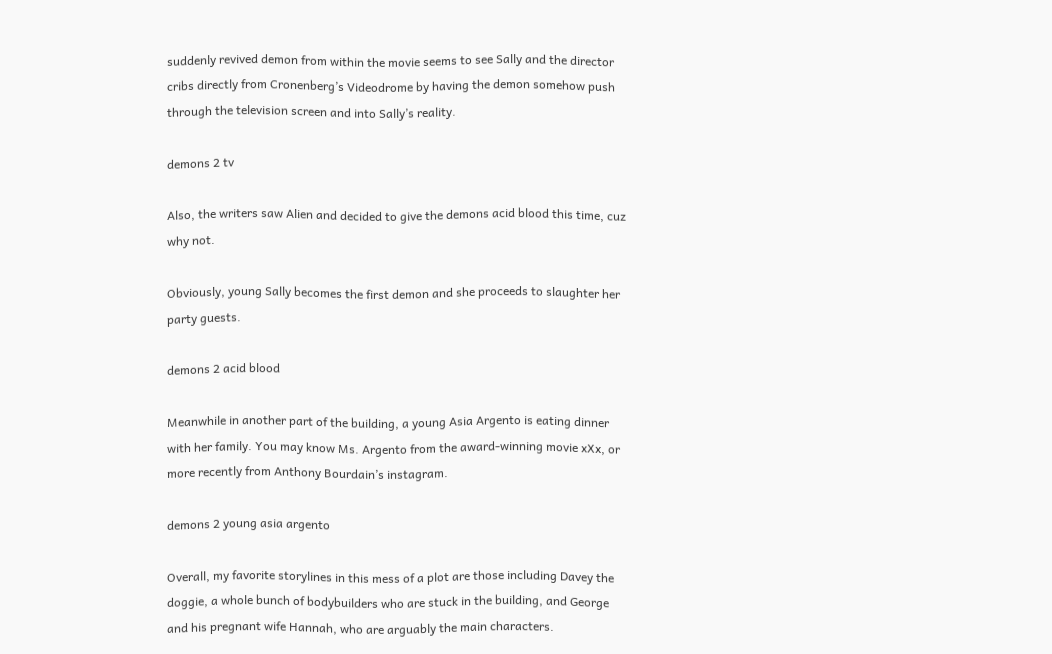suddenly revived demon from within the movie seems to see Sally and the director cribs directly from Cronenberg’s Videodrome by having the demon somehow push through the television screen and into Sally’s reality.

demons 2 tv

Also, the writers saw Alien and decided to give the demons acid blood this time, cuz why not.

Obviously, young Sally becomes the first demon and she proceeds to slaughter her party guests.

demons 2 acid blood

Meanwhile in another part of the building, a young Asia Argento is eating dinner with her family. You may know Ms. Argento from the award-winning movie xXx, or more recently from Anthony Bourdain’s instagram.

demons 2 young asia argento

Overall, my favorite storylines in this mess of a plot are those including Davey the doggie, a whole bunch of bodybuilders who are stuck in the building, and George and his pregnant wife Hannah, who are arguably the main characters.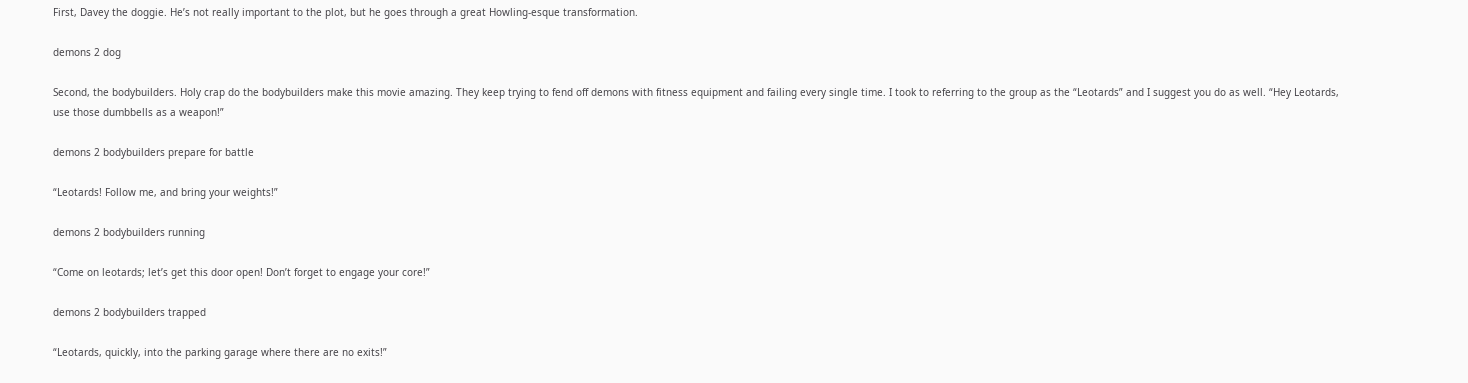First, Davey the doggie. He’s not really important to the plot, but he goes through a great Howling-esque transformation.

demons 2 dog

Second, the bodybuilders. Holy crap do the bodybuilders make this movie amazing. They keep trying to fend off demons with fitness equipment and failing every single time. I took to referring to the group as the “Leotards” and I suggest you do as well. “Hey Leotards, use those dumbbells as a weapon!”

demons 2 bodybuilders prepare for battle

“Leotards! Follow me, and bring your weights!”

demons 2 bodybuilders running

“Come on leotards; let’s get this door open! Don’t forget to engage your core!”

demons 2 bodybuilders trapped

“Leotards, quickly, into the parking garage where there are no exits!”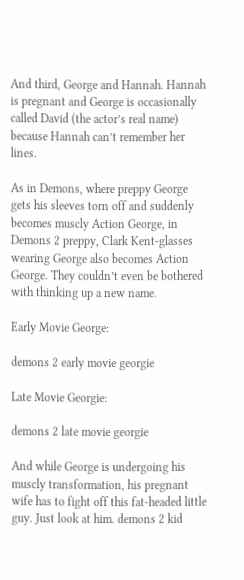And third, George and Hannah. Hannah is pregnant and George is occasionally called David (the actor’s real name) because Hannah can’t remember her lines.

As in Demons, where preppy George gets his sleeves torn off and suddenly becomes muscly Action George, in Demons 2 preppy, Clark Kent-glasses wearing George also becomes Action George. They couldn’t even be bothered with thinking up a new name.

Early Movie George:

demons 2 early movie georgie

Late Movie Georgie:

demons 2 late movie georgie

And while George is undergoing his muscly transformation, his pregnant wife has to fight off this fat-headed little guy. Just look at him. demons 2 kid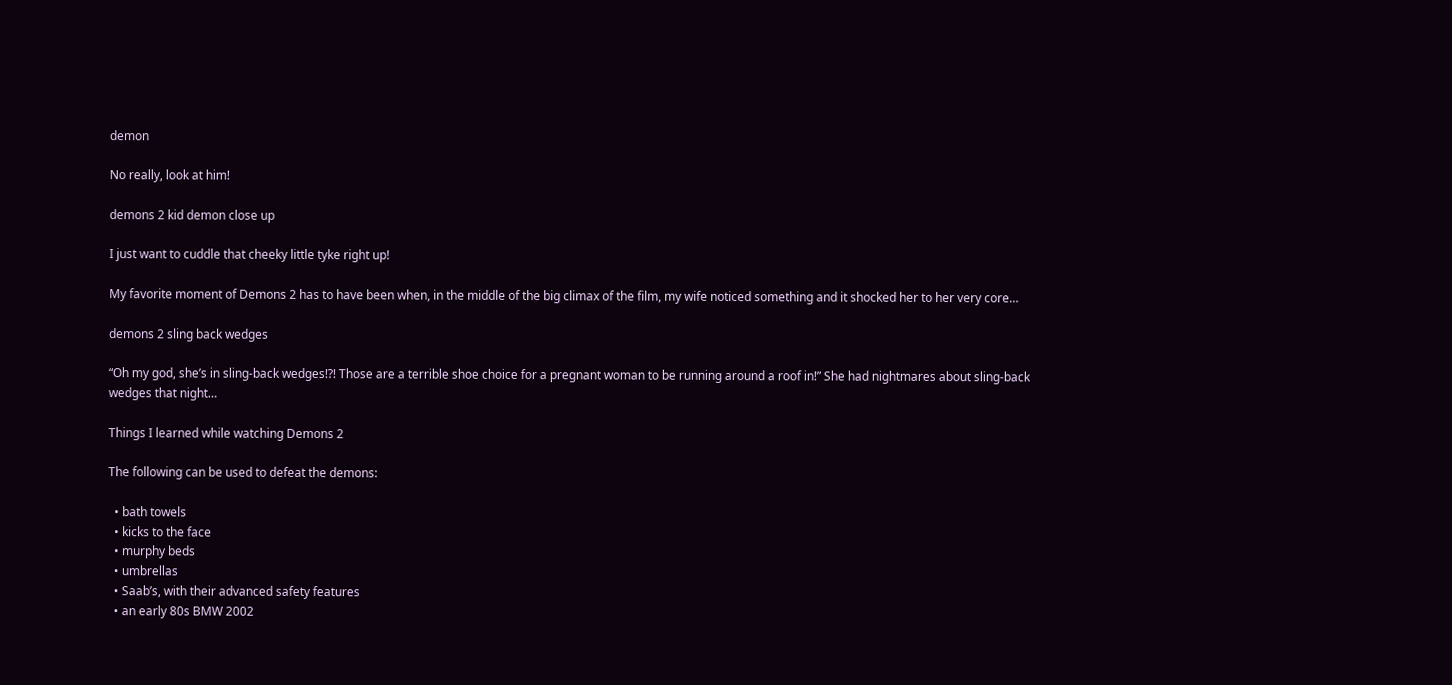demon

No really, look at him!

demons 2 kid demon close up

I just want to cuddle that cheeky little tyke right up!

My favorite moment of Demons 2 has to have been when, in the middle of the big climax of the film, my wife noticed something and it shocked her to her very core…

demons 2 sling back wedges

“Oh my god, she’s in sling-back wedges!?! Those are a terrible shoe choice for a pregnant woman to be running around a roof in!” She had nightmares about sling-back wedges that night…

Things I learned while watching Demons 2

The following can be used to defeat the demons:

  • bath towels
  • kicks to the face
  • murphy beds
  • umbrellas
  • Saab’s, with their advanced safety features
  • an early 80s BMW 2002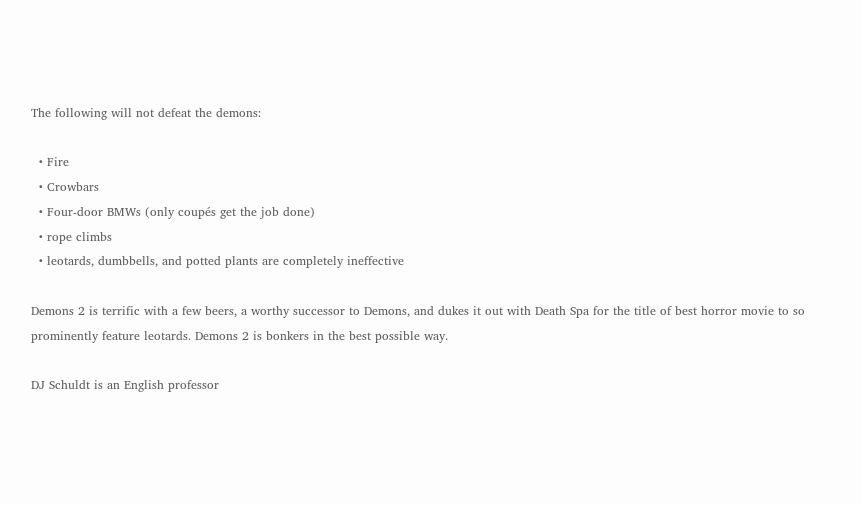The following will not defeat the demons:

  • Fire
  • Crowbars
  • Four-door BMWs (only coupés get the job done)
  • rope climbs
  • leotards, dumbbells, and potted plants are completely ineffective

Demons 2 is terrific with a few beers, a worthy successor to Demons, and dukes it out with Death Spa for the title of best horror movie to so prominently feature leotards. Demons 2 is bonkers in the best possible way.

DJ Schuldt is an English professor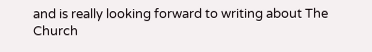and is really looking forward to writing about The Church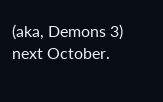(aka, Demons 3) next October.